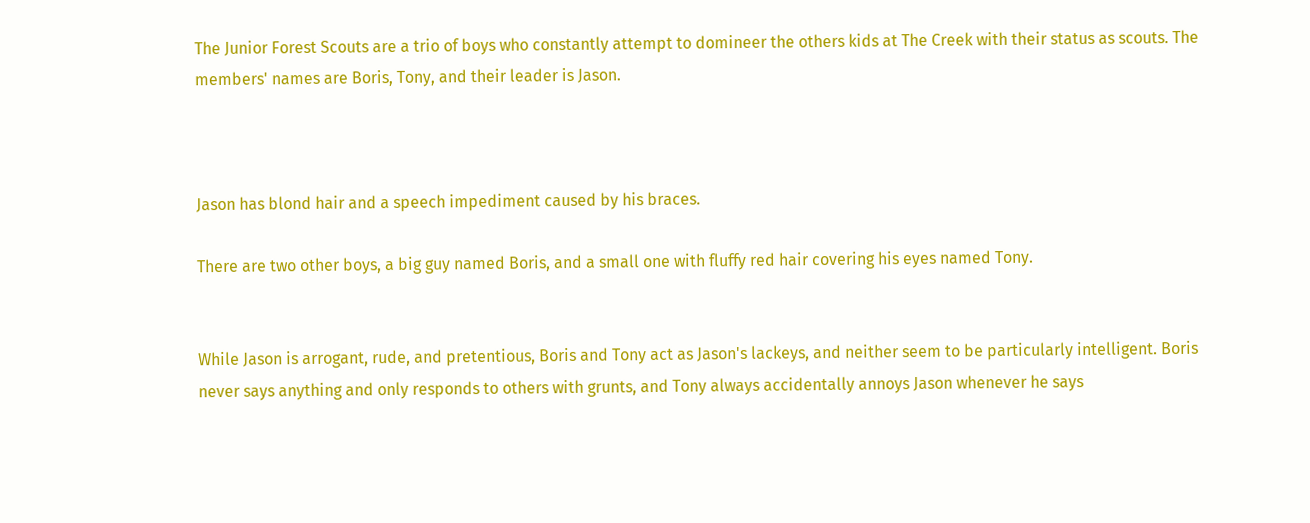The Junior Forest Scouts are a trio of boys who constantly attempt to domineer the others kids at The Creek with their status as scouts. The members' names are Boris, Tony, and their leader is Jason.



Jason has blond hair and a speech impediment caused by his braces.

There are two other boys, a big guy named Boris, and a small one with fluffy red hair covering his eyes named Tony.


While Jason is arrogant, rude, and pretentious, Boris and Tony act as Jason's lackeys, and neither seem to be particularly intelligent. Boris never says anything and only responds to others with grunts, and Tony always accidentally annoys Jason whenever he says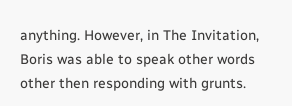anything. However, in The Invitation, Boris was able to speak other words other then responding with grunts.